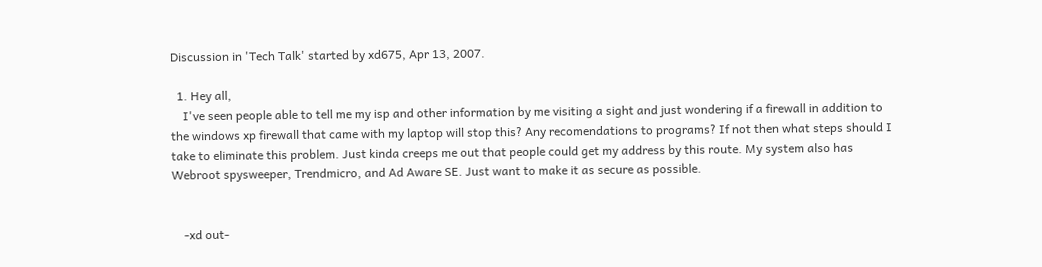Discussion in 'Tech Talk' started by xd675, Apr 13, 2007.

  1. Hey all,
    I've seen people able to tell me my isp and other information by me visiting a sight and just wondering if a firewall in addition to the windows xp firewall that came with my laptop will stop this? Any recomendations to programs? If not then what steps should I take to eliminate this problem. Just kinda creeps me out that people could get my address by this route. My system also has Webroot spysweeper, Trendmicro, and Ad Aware SE. Just want to make it as secure as possible.


    -xd out-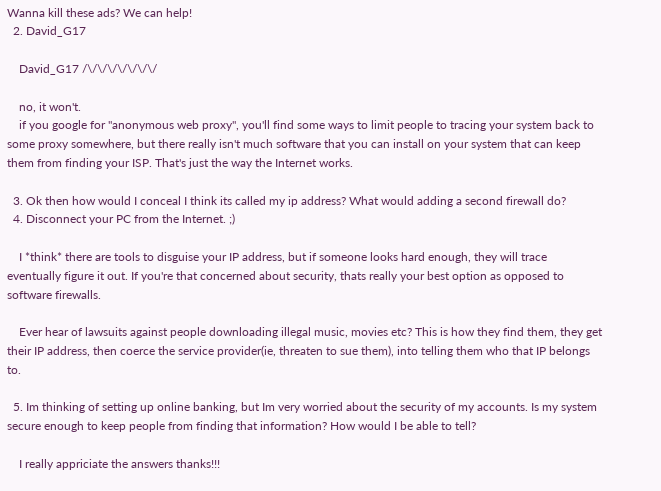Wanna kill these ads? We can help!
  2. David_G17

    David_G17 /\/\/\/\/\/\/\/

    no, it won't.
    if you google for "anonymous web proxy", you'll find some ways to limit people to tracing your system back to some proxy somewhere, but there really isn't much software that you can install on your system that can keep them from finding your ISP. That's just the way the Internet works.

  3. Ok then how would I conceal I think its called my ip address? What would adding a second firewall do?
  4. Disconnect your PC from the Internet. ;)

    I *think* there are tools to disguise your IP address, but if someone looks hard enough, they will trace eventually figure it out. If you're that concerned about security, thats really your best option as opposed to software firewalls.

    Ever hear of lawsuits against people downloading illegal music, movies etc? This is how they find them, they get their IP address, then coerce the service provider(ie, threaten to sue them), into telling them who that IP belongs to.

  5. Im thinking of setting up online banking, but Im very worried about the security of my accounts. Is my system secure enough to keep people from finding that information? How would I be able to tell?

    I really appriciate the answers thanks!!!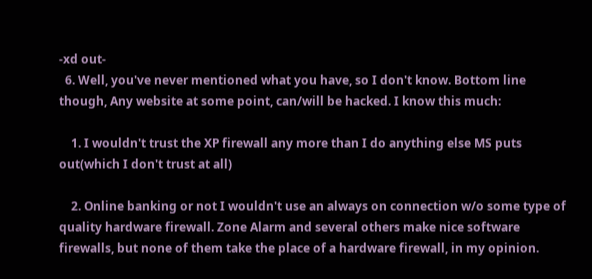-xd out-
  6. Well, you've never mentioned what you have, so I don't know. Bottom line though, Any website at some point, can/will be hacked. I know this much:

    1. I wouldn't trust the XP firewall any more than I do anything else MS puts out(which I don't trust at all)

    2. Online banking or not I wouldn't use an always on connection w/o some type of quality hardware firewall. Zone Alarm and several others make nice software firewalls, but none of them take the place of a hardware firewall, in my opinion.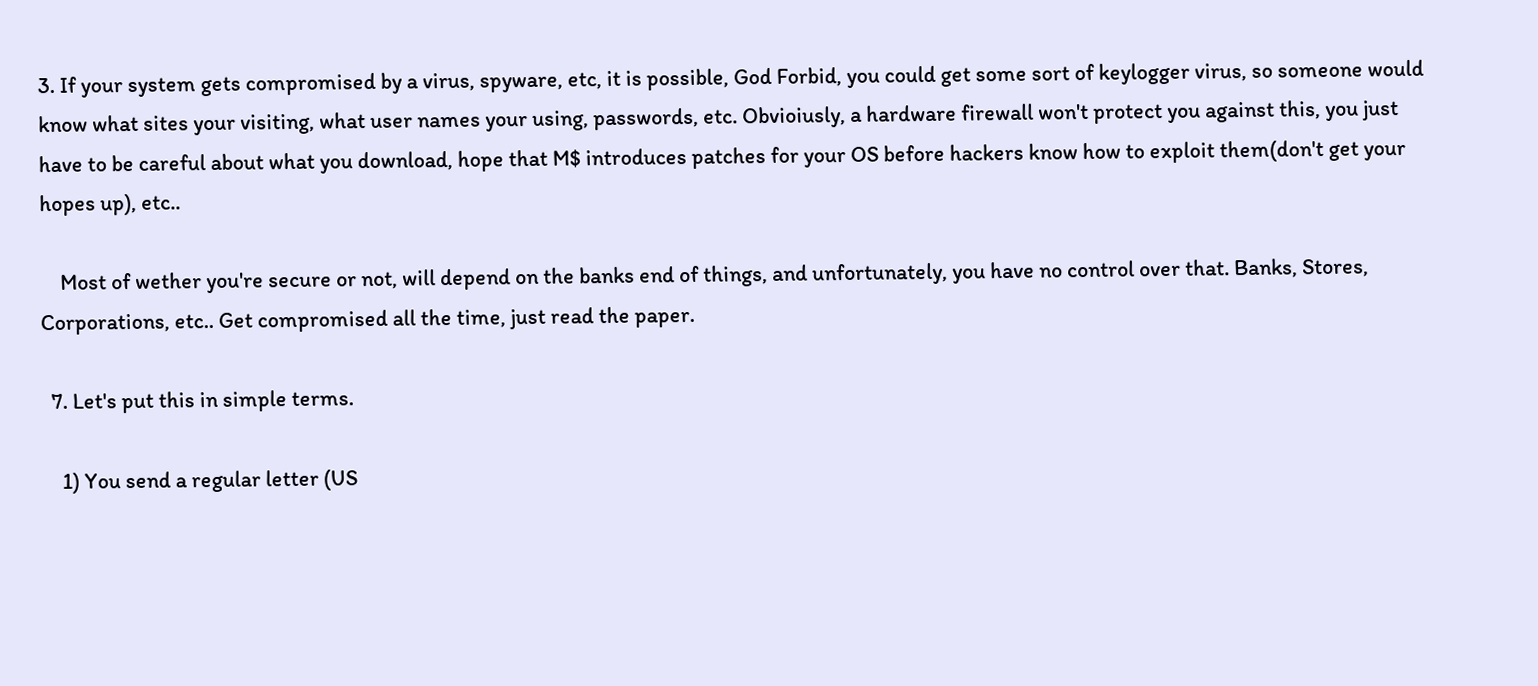3. If your system gets compromised by a virus, spyware, etc, it is possible, God Forbid, you could get some sort of keylogger virus, so someone would know what sites your visiting, what user names your using, passwords, etc. Obvioiusly, a hardware firewall won't protect you against this, you just have to be careful about what you download, hope that M$ introduces patches for your OS before hackers know how to exploit them(don't get your hopes up), etc..

    Most of wether you're secure or not, will depend on the banks end of things, and unfortunately, you have no control over that. Banks, Stores, Corporations, etc.. Get compromised all the time, just read the paper.

  7. Let's put this in simple terms.

    1) You send a regular letter (US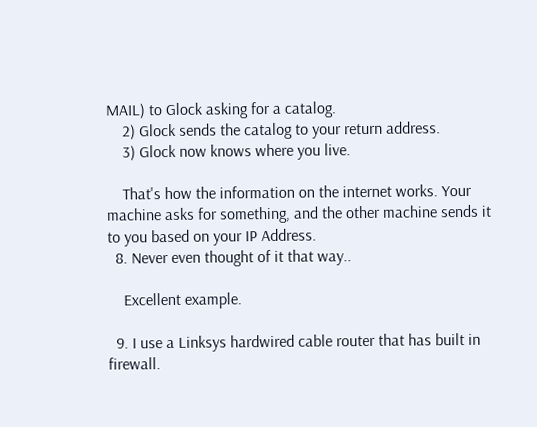MAIL) to Glock asking for a catalog.
    2) Glock sends the catalog to your return address.
    3) Glock now knows where you live.

    That's how the information on the internet works. Your machine asks for something, and the other machine sends it to you based on your IP Address.
  8. Never even thought of it that way..

    Excellent example.

  9. I use a Linksys hardwired cable router that has built in firewall.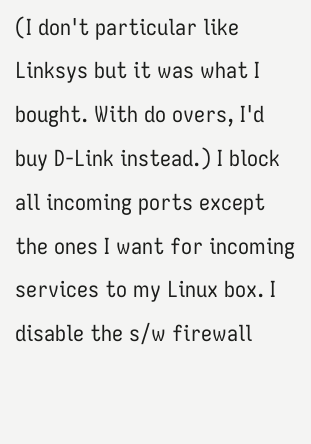(I don't particular like Linksys but it was what I bought. With do overs, I'd buy D-Link instead.) I block all incoming ports except the ones I want for incoming services to my Linux box. I disable the s/w firewall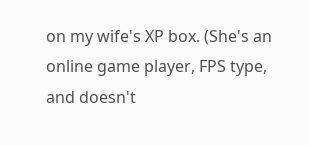on my wife's XP box. (She's an online game player, FPS type, and doesn't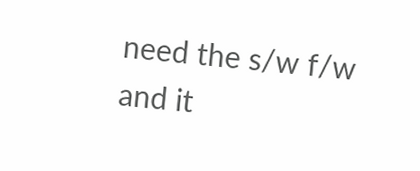need the s/w f/w and it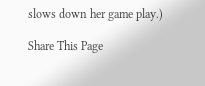slows down her game play.)

Share This Page